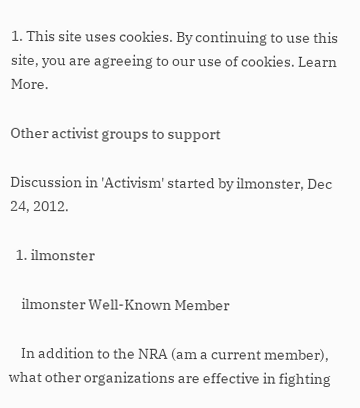1. This site uses cookies. By continuing to use this site, you are agreeing to our use of cookies. Learn More.

Other activist groups to support

Discussion in 'Activism' started by ilmonster, Dec 24, 2012.

  1. ilmonster

    ilmonster Well-Known Member

    In addition to the NRA (am a current member), what other organizations are effective in fighting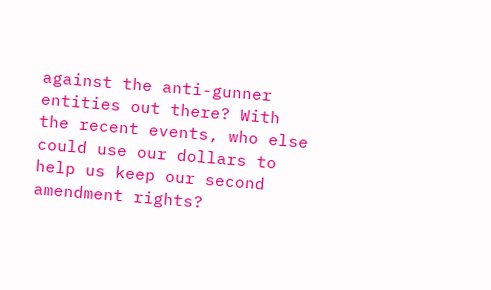against the anti-gunner entities out there? With the recent events, who else could use our dollars to help us keep our second amendment rights?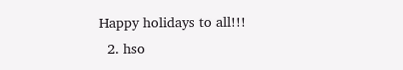Happy holidays to all!!!
  2. hso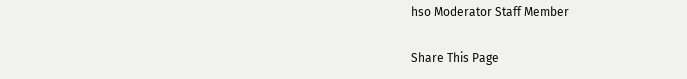hso Moderator Staff Member

Share This Page